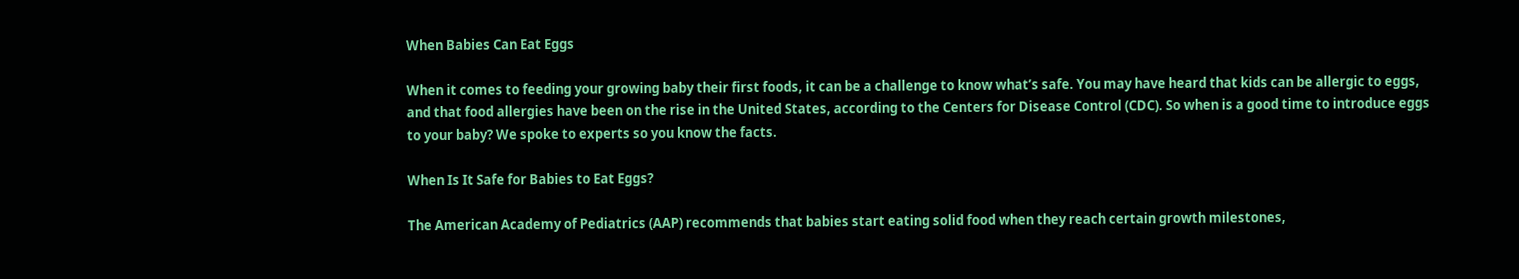When Babies Can Eat Eggs

When it comes to feeding your growing baby their first foods, it can be a challenge to know what’s safe. You may have heard that kids can be allergic to eggs, and that food allergies have been on the rise in the United States, according to the Centers for Disease Control (CDC). So when is a good time to introduce eggs to your baby? We spoke to experts so you know the facts.

When Is It Safe for Babies to Eat Eggs?

The American Academy of Pediatrics (AAP) recommends that babies start eating solid food when they reach certain growth milestones,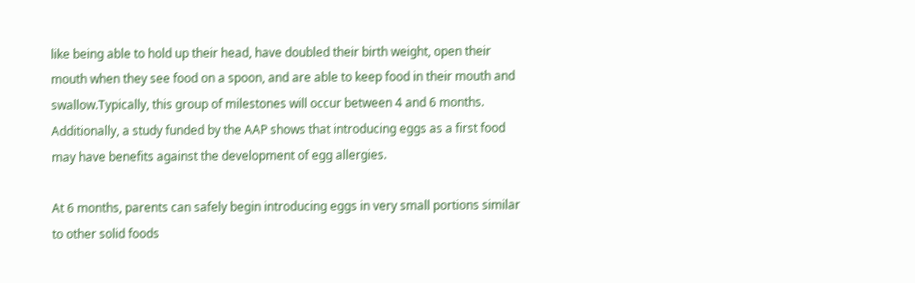like being able to hold up their head, have doubled their birth weight, open their mouth when they see food on a spoon, and are able to keep food in their mouth and swallow.Typically, this group of milestones will occur between 4 and 6 months. Additionally, a study funded by the AAP shows that introducing eggs as a first food may have benefits against the development of egg allergies.

At 6 months, parents can safely begin introducing eggs in very small portions similar to other solid foods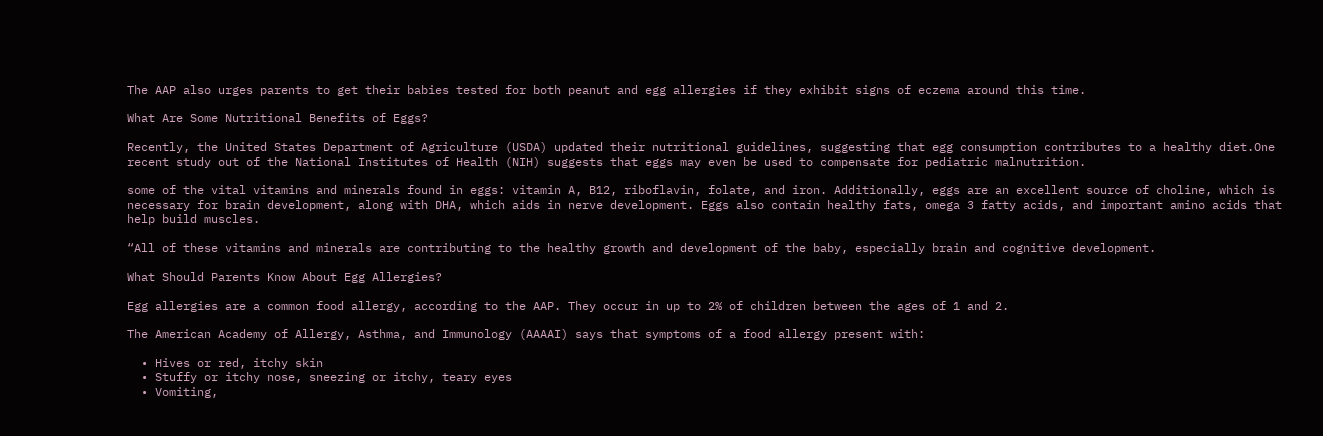The AAP also urges parents to get their babies tested for both peanut and egg allergies if they exhibit signs of eczema around this time.

What Are Some Nutritional Benefits of Eggs?

Recently, the United States Department of Agriculture (USDA) updated their nutritional guidelines, suggesting that egg consumption contributes to a healthy diet.One recent study out of the National Institutes of Health (NIH) suggests that eggs may even be used to compensate for pediatric malnutrition.

some of the vital vitamins and minerals found in eggs: vitamin A, B12, riboflavin, folate, and iron. Additionally, eggs are an excellent source of choline, which is necessary for brain development, along with DHA, which aids in nerve development. Eggs also contain healthy fats, omega 3 fatty acids, and important amino acids that help build muscles.

“All of these vitamins and minerals are contributing to the healthy growth and development of the baby, especially brain and cognitive development.

What Should Parents Know About Egg Allergies?

Egg allergies are a common food allergy, according to the AAP. They occur in up to 2% of children between the ages of 1 and 2.

The American Academy of Allergy, Asthma, and Immunology (AAAAI) says that symptoms of a food allergy present with:

  • Hives or red, itchy skin
  • Stuffy or itchy nose, sneezing or itchy, teary eyes
  • Vomiting,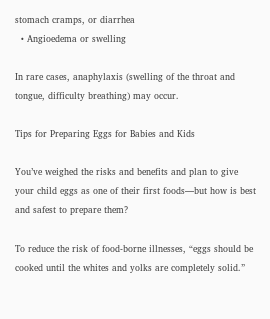stomach cramps, or diarrhea
  • Angioedema or swelling

In rare cases, anaphylaxis (swelling of the throat and tongue, difficulty breathing) may occur.

Tips for Preparing Eggs for Babies and Kids

You’ve weighed the risks and benefits and plan to give your child eggs as one of their first foods—but how is best and safest to prepare them?

To reduce the risk of food-borne illnesses, “eggs should be cooked until the whites and yolks are completely solid.”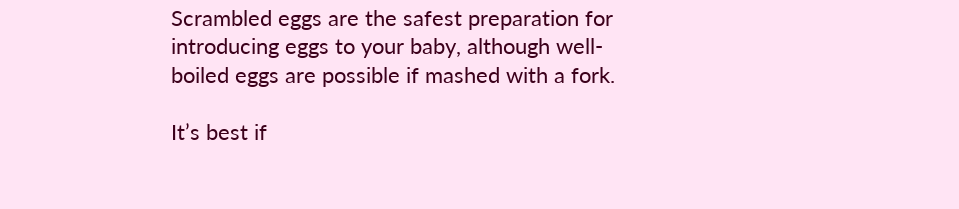Scrambled eggs are the safest preparation for introducing eggs to your baby, although well-boiled eggs are possible if mashed with a fork.

It’s best if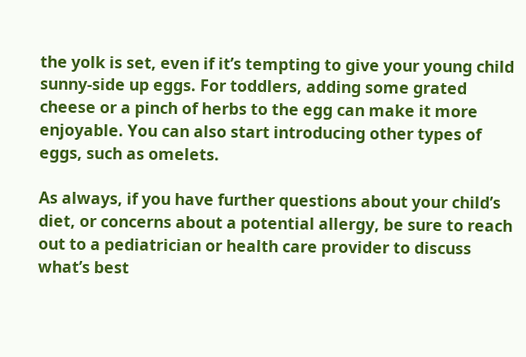the yolk is set, even if it’s tempting to give your young child sunny-side up eggs. For toddlers, adding some grated cheese or a pinch of herbs to the egg can make it more enjoyable. You can also start introducing other types of eggs, such as omelets.

As always, if you have further questions about your child’s diet, or concerns about a potential allergy, be sure to reach out to a pediatrician or health care provider to discuss what’s best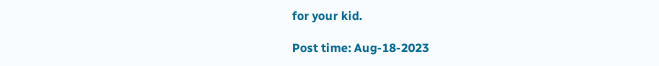for your kid.

Post time: Aug-18-2023